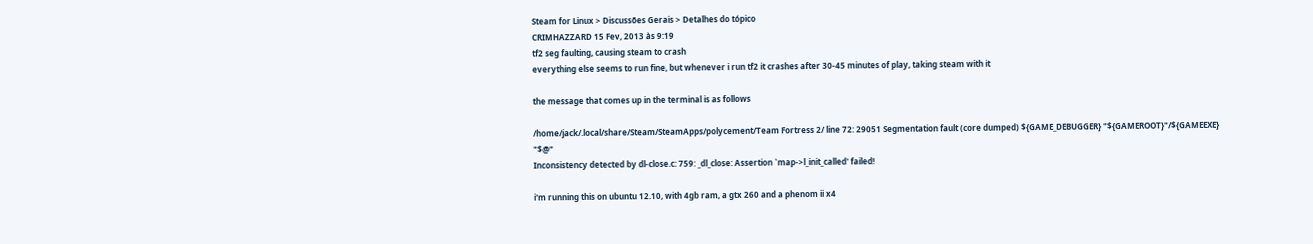Steam for Linux > Discussões Gerais > Detalhes do tópico
CRIMHAZZARD 15 Fev, 2013 às 9:19
tf2 seg faulting, causing steam to crash
everything else seems to run fine, but whenever i run tf2 it crashes after 30-45 minutes of play, taking steam with it

the message that comes up in the terminal is as follows

/home/jack/.local/share/Steam/SteamApps/polycement/Team Fortress 2/ line 72: 29051 Segmentation fault (core dumped) ${GAME_DEBUGGER} "${GAMEROOT}"/${GAMEEXE} "$@"
Inconsistency detected by dl-close.c: 759: _dl_close: Assertion `map->l_init_called' failed!

i'm running this on ubuntu 12.10, with 4gb ram, a gtx 260 and a phenom ii x4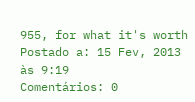955, for what it's worth
Postado a: 15 Fev, 2013 às 9:19
Comentários: 0